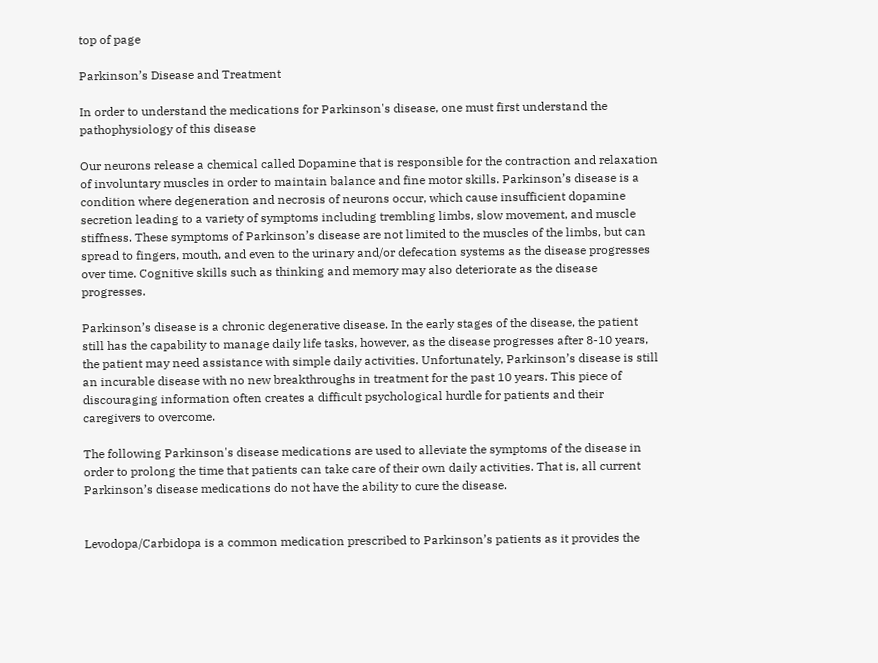top of page

Parkinson’s Disease and Treatment

In order to understand the medications for Parkinson's disease, one must first understand the pathophysiology of this disease

Our neurons release a chemical called Dopamine that is responsible for the contraction and relaxation of involuntary muscles in order to maintain balance and fine motor skills. Parkinson’s disease is a condition where degeneration and necrosis of neurons occur, which cause insufficient dopamine secretion leading to a variety of symptoms including trembling limbs, slow movement, and muscle stiffness. These symptoms of Parkinson’s disease are not limited to the muscles of the limbs, but can spread to fingers, mouth, and even to the urinary and/or defecation systems as the disease progresses over time. Cognitive skills such as thinking and memory may also deteriorate as the disease progresses.

Parkinson’s disease is a chronic degenerative disease. In the early stages of the disease, the patient still has the capability to manage daily life tasks, however, as the disease progresses after 8-10 years, the patient may need assistance with simple daily activities. Unfortunately, Parkinson’s disease is still an incurable disease with no new breakthroughs in treatment for the past 10 years. This piece of discouraging information often creates a difficult psychological hurdle for patients and their caregivers to overcome.

The following Parkinson's disease medications are used to alleviate the symptoms of the disease in order to prolong the time that patients can take care of their own daily activities. That is, all current Parkinson’s disease medications do not have the ability to cure the disease.


Levodopa/Carbidopa is a common medication prescribed to Parkinson’s patients as it provides the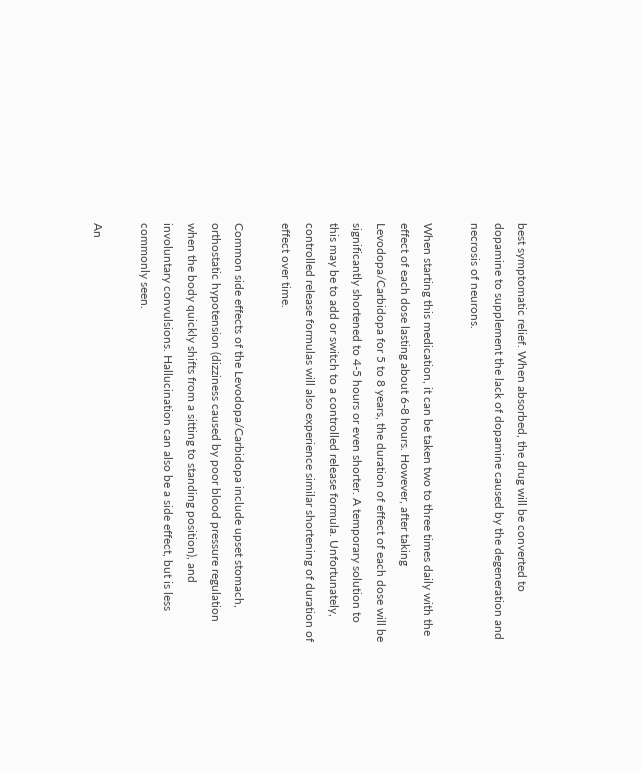best symptomatic relief. When absorbed, the drug will be converted to dopamine to supplement the lack of dopamine caused by the degeneration and necrosis of neurons.

When starting this medication, it can be taken two to three times daily with the effect of each dose lasting about 6-8 hours. However, after taking Levodopa/Carbidopa for 5 to 8 years, the duration of effect of each dose will be significantly shortened to 4-5 hours or even shorter. A temporary solution to this may be to add or switch to a controlled release formula. Unfortunately, controlled release formulas will also experience similar shortening of duration of effect over time.

Common side effects of the Levodopa/Carbidopa include upset stomach, orthostatic hypotension (dizziness caused by poor blood pressure regulation when the body quickly shifts from a sitting to standing position), and involuntary convulsions. Hallucination can also be a side effect, but is less commonly seen.

An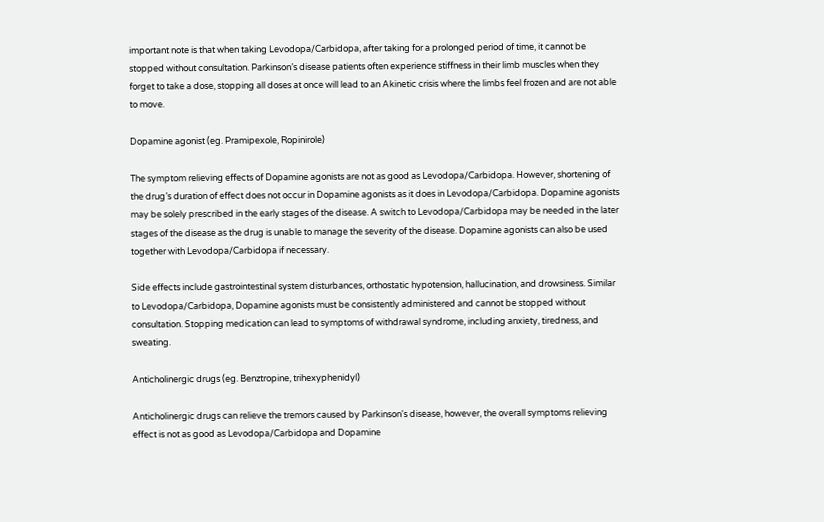important note is that when taking Levodopa/Carbidopa, after taking for a prolonged period of time, it cannot be stopped without consultation. Parkinson’s disease patients often experience stiffness in their limb muscles when they forget to take a dose, stopping all doses at once will lead to an Akinetic crisis where the limbs feel frozen and are not able to move.

Dopamine agonist (eg. Pramipexole, Ropinirole)

The symptom relieving effects of Dopamine agonists are not as good as Levodopa/Carbidopa. However, shortening of the drug’s duration of effect does not occur in Dopamine agonists as it does in Levodopa/Carbidopa. Dopamine agonists may be solely prescribed in the early stages of the disease. A switch to Levodopa/Carbidopa may be needed in the later stages of the disease as the drug is unable to manage the severity of the disease. Dopamine agonists can also be used together with Levodopa/Carbidopa if necessary.

Side effects include gastrointestinal system disturbances, orthostatic hypotension, hallucination, and drowsiness. Similar to Levodopa/Carbidopa, Dopamine agonists must be consistently administered and cannot be stopped without consultation. Stopping medication can lead to symptoms of withdrawal syndrome, including anxiety, tiredness, and sweating.

Anticholinergic drugs (eg. Benztropine, trihexyphenidyl)

Anticholinergic drugs can relieve the tremors caused by Parkinson's disease, however, the overall symptoms relieving effect is not as good as Levodopa/Carbidopa and Dopamine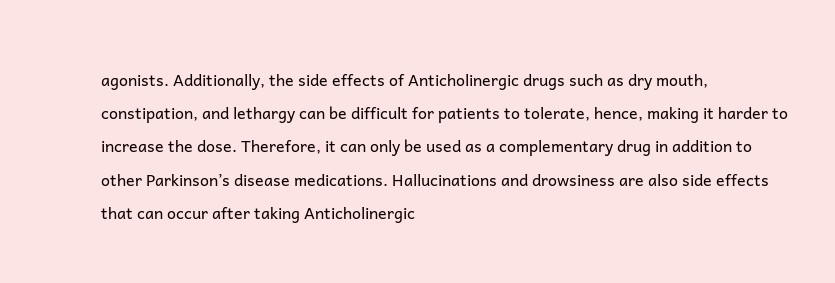agonists. Additionally, the side effects of Anticholinergic drugs such as dry mouth, constipation, and lethargy can be difficult for patients to tolerate, hence, making it harder to increase the dose. Therefore, it can only be used as a complementary drug in addition to other Parkinson’s disease medications. Hallucinations and drowsiness are also side effects that can occur after taking Anticholinergic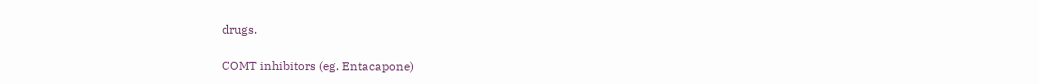drugs.

COMT inhibitors (eg. Entacapone)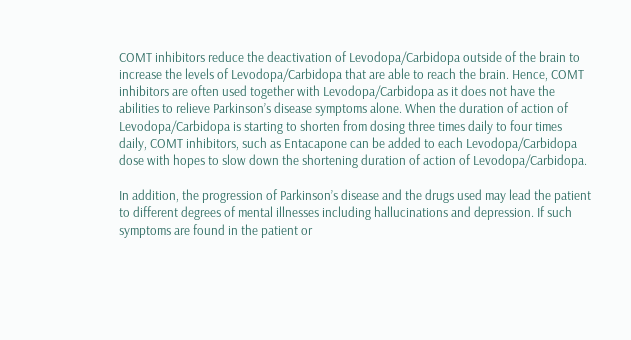COMT inhibitors reduce the deactivation of Levodopa/Carbidopa outside of the brain to increase the levels of Levodopa/Carbidopa that are able to reach the brain. Hence, COMT inhibitors are often used together with Levodopa/Carbidopa as it does not have the abilities to relieve Parkinson’s disease symptoms alone. When the duration of action of Levodopa/Carbidopa is starting to shorten from dosing three times daily to four times daily, COMT inhibitors, such as Entacapone can be added to each Levodopa/Carbidopa dose with hopes to slow down the shortening duration of action of Levodopa/Carbidopa.

In addition, the progression of Parkinson’s disease and the drugs used may lead the patient to different degrees of mental illnesses including hallucinations and depression. If such symptoms are found in the patient or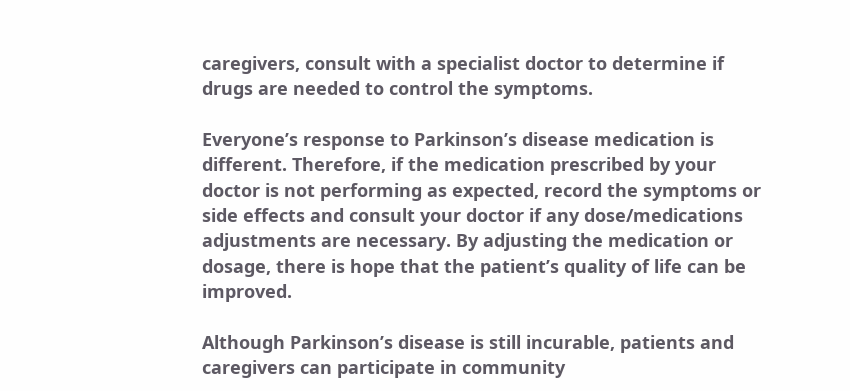caregivers, consult with a specialist doctor to determine if drugs are needed to control the symptoms.

Everyone’s response to Parkinson’s disease medication is different. Therefore, if the medication prescribed by your doctor is not performing as expected, record the symptoms or side effects and consult your doctor if any dose/medications adjustments are necessary. By adjusting the medication or dosage, there is hope that the patient’s quality of life can be improved.

Although Parkinson’s disease is still incurable, patients and caregivers can participate in community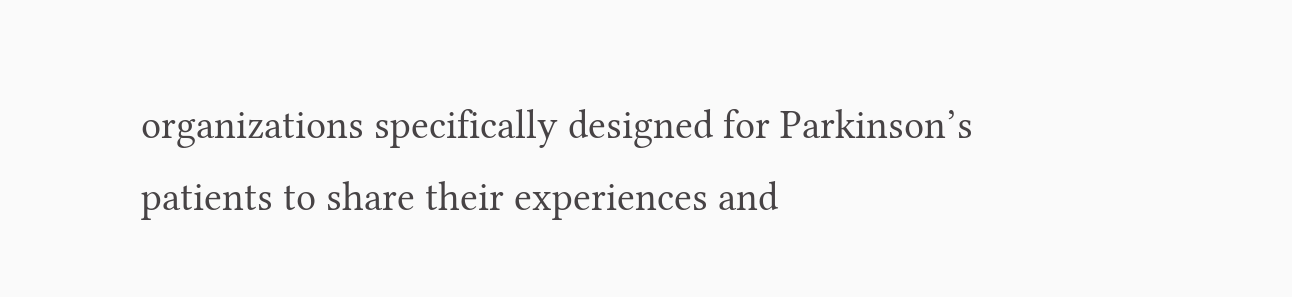organizations specifically designed for Parkinson’s patients to share their experiences and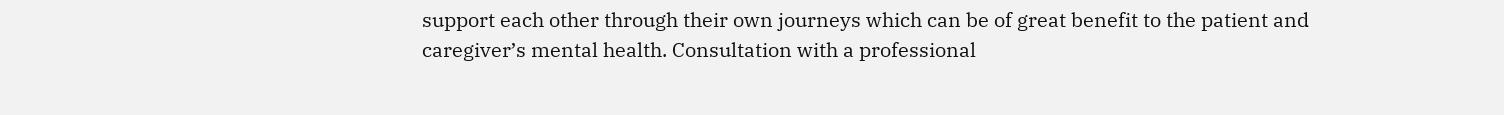support each other through their own journeys which can be of great benefit to the patient and caregiver’s mental health. Consultation with a professional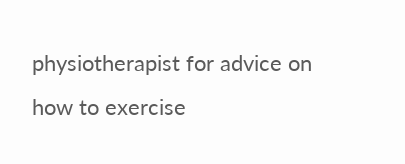physiotherapist for advice on how to exercise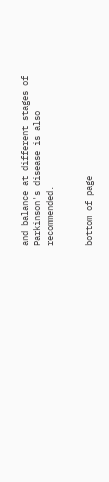and balance at different stages of Parkinson's disease is also recommended.


bottom of page